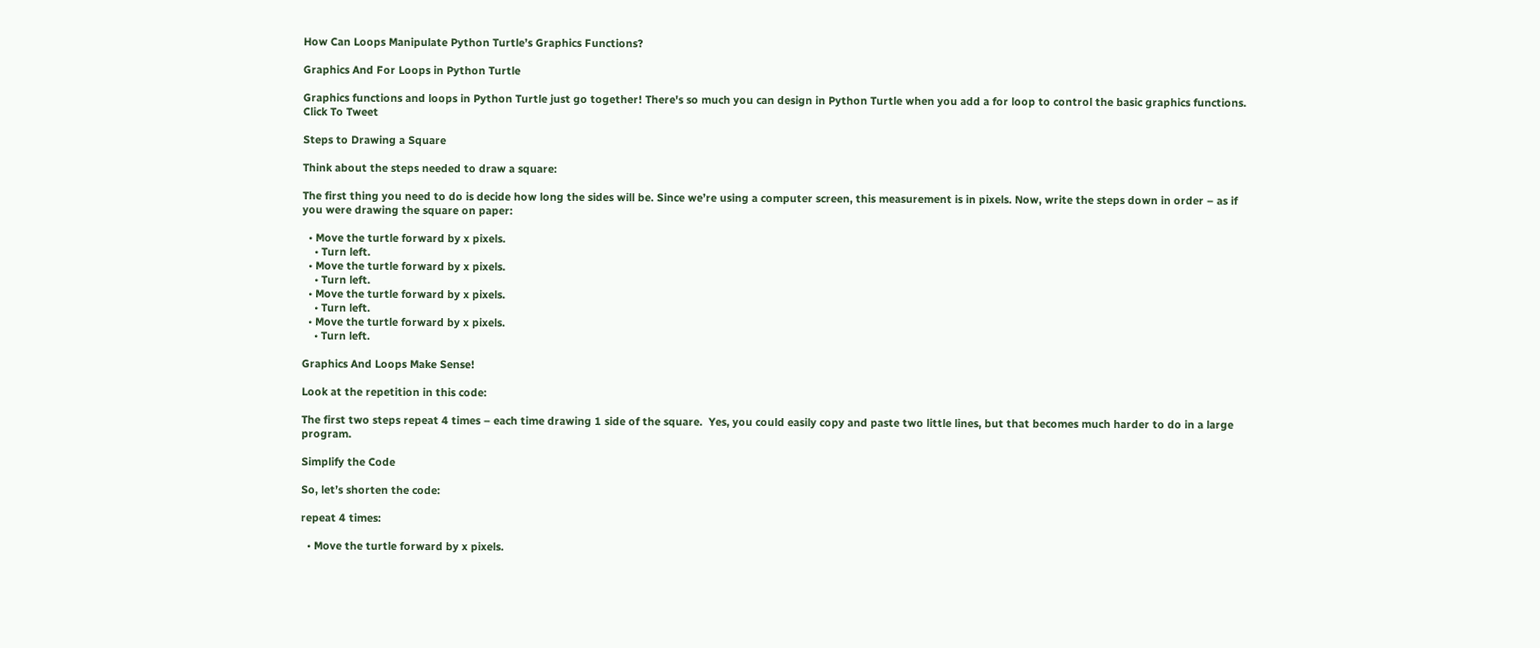How Can Loops Manipulate Python Turtle’s Graphics Functions?

Graphics And For Loops in Python Turtle

Graphics functions and loops in Python Turtle just go together! There's so much you can design in Python Turtle when you add a for loop to control the basic graphics functions. Click To Tweet

Steps to Drawing a Square

Think about the steps needed to draw a square:

The first thing you need to do is decide how long the sides will be. Since we’re using a computer screen, this measurement is in pixels. Now, write the steps down in order – as if you were drawing the square on paper:

  • Move the turtle forward by x pixels.
    • Turn left.
  • Move the turtle forward by x pixels.
    • Turn left.
  • Move the turtle forward by x pixels.
    • Turn left.
  • Move the turtle forward by x pixels.
    • Turn left.

Graphics And Loops Make Sense!

Look at the repetition in this code:

The first two steps repeat 4 times – each time drawing 1 side of the square.  Yes, you could easily copy and paste two little lines, but that becomes much harder to do in a large program.

Simplify the Code

So, let’s shorten the code:

repeat 4 times:

  • Move the turtle forward by x pixels.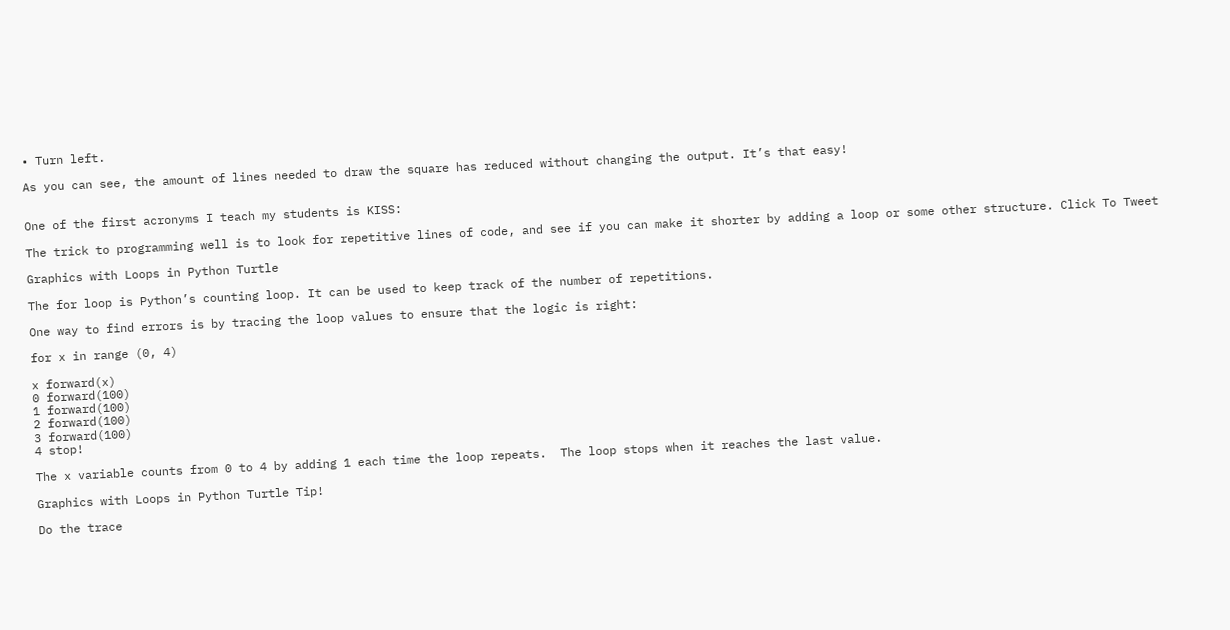• Turn left.

As you can see, the amount of lines needed to draw the square has reduced without changing the output. It’s that easy!


One of the first acronyms I teach my students is KISS:

The trick to programming well is to look for repetitive lines of code, and see if you can make it shorter by adding a loop or some other structure. Click To Tweet

Graphics with Loops in Python Turtle

The for loop is Python’s counting loop. It can be used to keep track of the number of repetitions.

One way to find errors is by tracing the loop values to ensure that the logic is right:

for x in range (0, 4)

x forward(x)
0 forward(100)
1 forward(100)
2 forward(100)
3 forward(100)
4 stop!

The x variable counts from 0 to 4 by adding 1 each time the loop repeats.  The loop stops when it reaches the last value.

Graphics with Loops in Python Turtle Tip!

Do the trace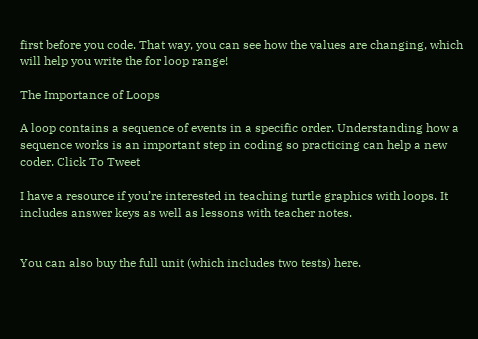first before you code. That way, you can see how the values are changing, which will help you write the for loop range!

The Importance of Loops

A loop contains a sequence of events in a specific order. Understanding how a sequence works is an important step in coding so practicing can help a new coder. Click To Tweet

I have a resource if you’re interested in teaching turtle graphics with loops. It includes answer keys as well as lessons with teacher notes.


You can also buy the full unit (which includes two tests) here.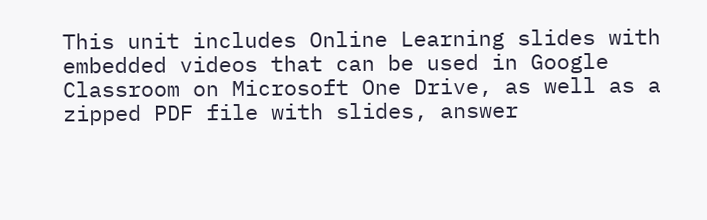This unit includes Online Learning slides with embedded videos that can be used in Google Classroom on Microsoft One Drive, as well as a zipped PDF file with slides, answer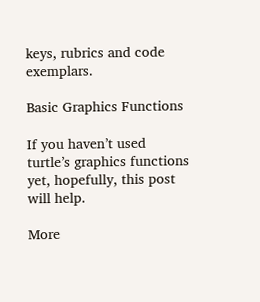keys, rubrics and code exemplars.

Basic Graphics Functions

If you haven’t used turtle’s graphics functions yet, hopefully, this post will help.

More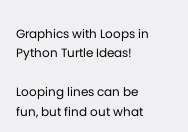Graphics with Loops in Python Turtle Ideas!

Looping lines can be fun, but find out what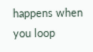happens when you loop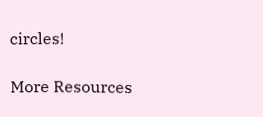circles!

More Resources